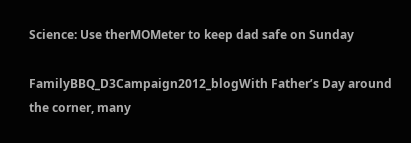Science: Use therMOMeter to keep dad safe on Sunday

FamilyBBQ_D3Campaign2012_blogWith Father’s Day around the corner, many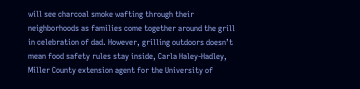will see charcoal smoke wafting through their neighborhoods as families come together around the grill in celebration of dad. However, grilling outdoors doesn’t mean food safety rules stay inside, Carla Haley-Hadley, Miller County extension agent for the University of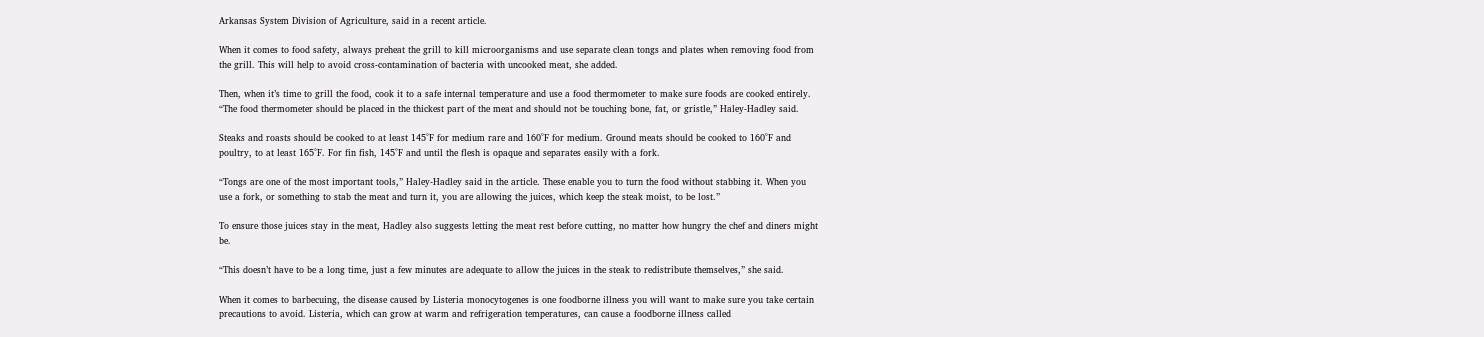Arkansas System Division of Agriculture, said in a recent article.

When it comes to food safety, always preheat the grill to kill microorganisms and use separate clean tongs and plates when removing food from the grill. This will help to avoid cross-contamination of bacteria with uncooked meat, she added.

Then, when it’s time to grill the food, cook it to a safe internal temperature and use a food thermometer to make sure foods are cooked entirely.  “The food thermometer should be placed in the thickest part of the meat and should not be touching bone, fat, or gristle,” Haley-Hadley said.

Steaks and roasts should be cooked to at least 145°F for medium rare and 160°F for medium. Ground meats should be cooked to 160°F and poultry, to at least 165°F. For fin fish, 145°F and until the flesh is opaque and separates easily with a fork.

“Tongs are one of the most important tools,” Haley-Hadley said in the article. These enable you to turn the food without stabbing it. When you use a fork, or something to stab the meat and turn it, you are allowing the juices, which keep the steak moist, to be lost.”

To ensure those juices stay in the meat, Hadley also suggests letting the meat rest before cutting, no matter how hungry the chef and diners might be.

“This doesn’t have to be a long time, just a few minutes are adequate to allow the juices in the steak to redistribute themselves,” she said.

When it comes to barbecuing, the disease caused by Listeria monocytogenes is one foodborne illness you will want to make sure you take certain precautions to avoid. Listeria, which can grow at warm and refrigeration temperatures, can cause a foodborne illness called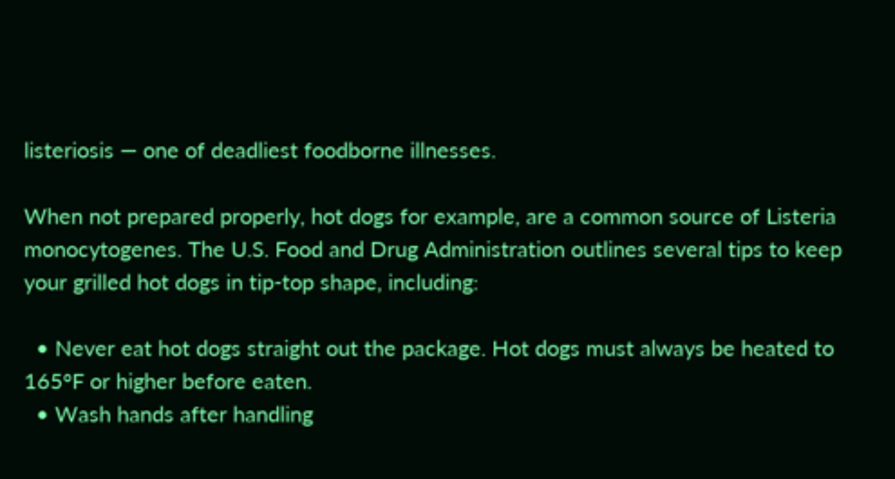listeriosis — one of deadliest foodborne illnesses.

When not prepared properly, hot dogs for example, are a common source of Listeria monocytogenes. The U.S. Food and Drug Administration outlines several tips to keep your grilled hot dogs in tip-top shape, including:

  • Never eat hot dogs straight out the package. Hot dogs must always be heated to 165°F or higher before eaten.
  • Wash hands after handling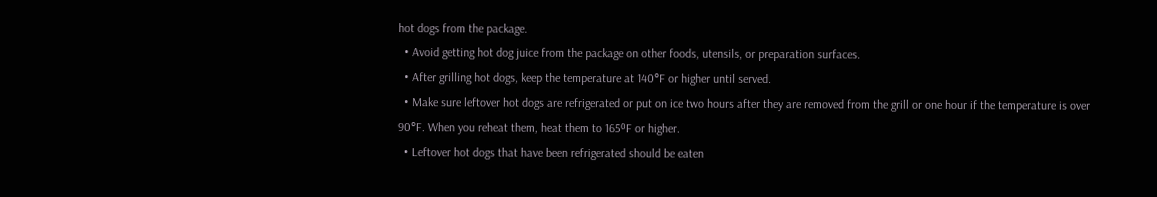hot dogs from the package.
  • Avoid getting hot dog juice from the package on other foods, utensils, or preparation surfaces.
  • After grilling hot dogs, keep the temperature at 140°F or higher until served.
  • Make sure leftover hot dogs are refrigerated or put on ice two hours after they are removed from the grill or one hour if the temperature is over 90°F. When you reheat them, heat them to 165⁰F or higher.
  • Leftover hot dogs that have been refrigerated should be eaten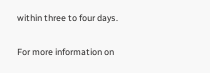within three to four days.

For more information on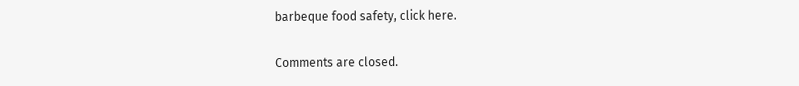barbeque food safety, click here.

Comments are closed.